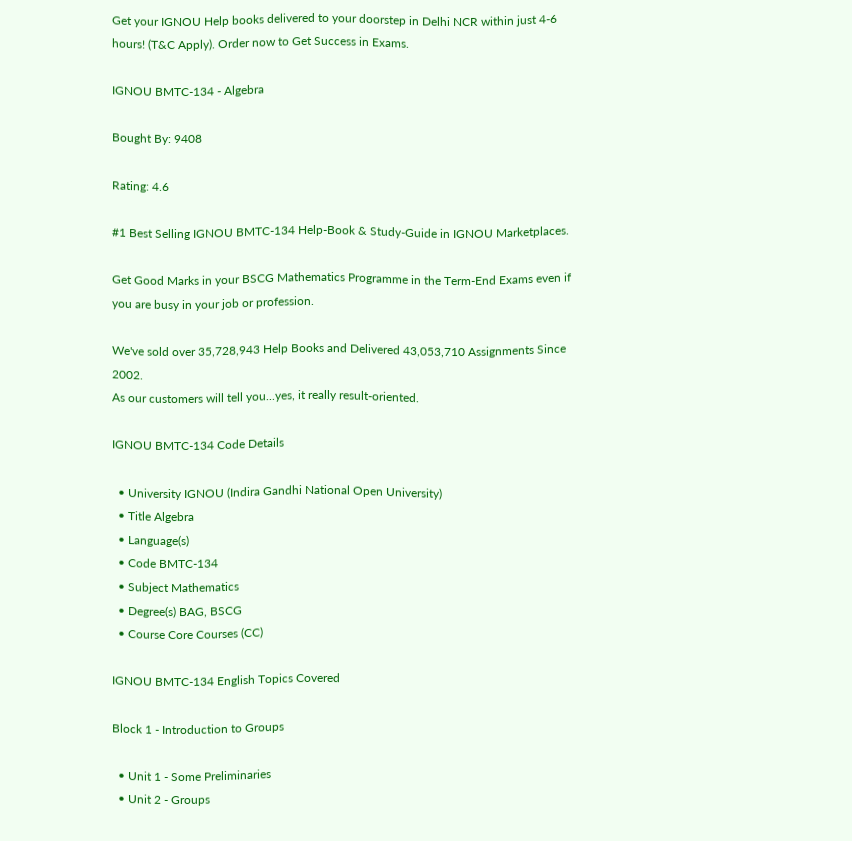Get your IGNOU Help books delivered to your doorstep in Delhi NCR within just 4-6 hours! (T&C Apply). Order now to Get Success in Exams.

IGNOU BMTC-134 - Algebra

Bought By: 9408

Rating: 4.6

#1 Best Selling IGNOU BMTC-134 Help-Book & Study-Guide in IGNOU Marketplaces.

Get Good Marks in your BSCG Mathematics Programme in the Term-End Exams even if you are busy in your job or profession.

We've sold over 35,728,943 Help Books and Delivered 43,053,710 Assignments Since 2002.
As our customers will tell you...yes, it really result-oriented.

IGNOU BMTC-134 Code Details

  • University IGNOU (Indira Gandhi National Open University)
  • Title Algebra
  • Language(s)
  • Code BMTC-134
  • Subject Mathematics
  • Degree(s) BAG, BSCG
  • Course Core Courses (CC)

IGNOU BMTC-134 English Topics Covered

Block 1 - Introduction to Groups

  • Unit 1 - Some Preliminaries
  • Unit 2 - Groups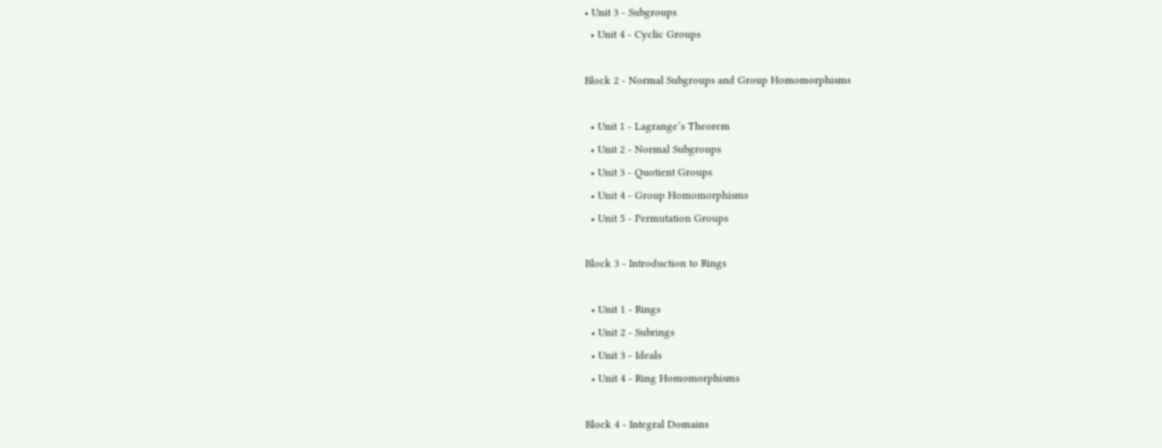• Unit 3 - Subgroups
  • Unit 4 - Cyclic Groups

Block 2 - Normal Subgroups and Group Homomorphisms

  • Unit 1 - Lagrange’s Theorem
  • Unit 2 - Normal Subgroups
  • Unit 3 - Quotient Groups
  • Unit 4 - Group Homomorphisms
  • Unit 5 - Permutation Groups

Block 3 - Introduction to Rings

  • Unit 1 - Rings
  • Unit 2 - Subrings
  • Unit 3 - Ideals
  • Unit 4 - Ring Homomorphisms

Block 4 - Integral Domains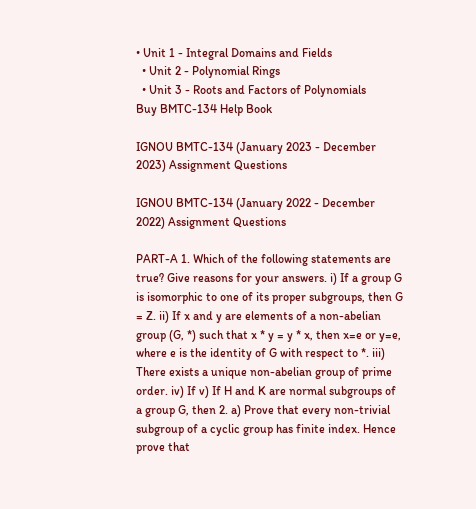• Unit 1 - Integral Domains and Fields
  • Unit 2 - Polynomial Rings
  • Unit 3 - Roots and Factors of Polynomials
Buy BMTC-134 Help Book

IGNOU BMTC-134 (January 2023 - December 2023) Assignment Questions

IGNOU BMTC-134 (January 2022 - December 2022) Assignment Questions

PART-A 1. Which of the following statements are true? Give reasons for your answers. i) If a group G is isomorphic to one of its proper subgroups, then G = Z. ii) If x and y are elements of a non-abelian group (G, *) such that x * y = y * x, then x=e or y=e, where e is the identity of G with respect to *. iii) There exists a unique non-abelian group of prime order. iv) If v) If H and K are normal subgroups of a group G, then 2. a) Prove that every non-trivial subgroup of a cyclic group has finite index. Hence prove that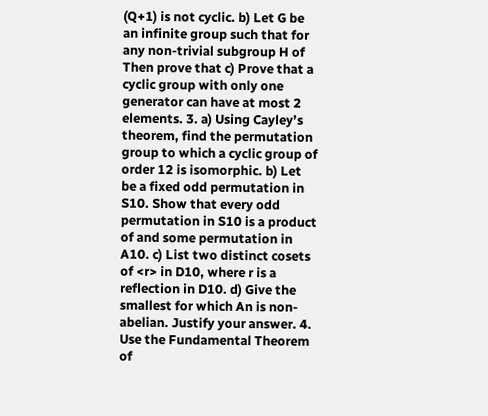(Q+1) is not cyclic. b) Let G be an infinite group such that for any non-trivial subgroup H of Then prove that c) Prove that a cyclic group with only one generator can have at most 2 elements. 3. a) Using Cayley’s theorem, find the permutation group to which a cyclic group of order 12 is isomorphic. b) Let be a fixed odd permutation in S10. Show that every odd permutation in S10 is a product of and some permutation in A10. c) List two distinct cosets of <r> in D10, where r is a reflection in D10. d) Give the smallest for which An is non-abelian. Justify your answer. 4. Use the Fundamental Theorem of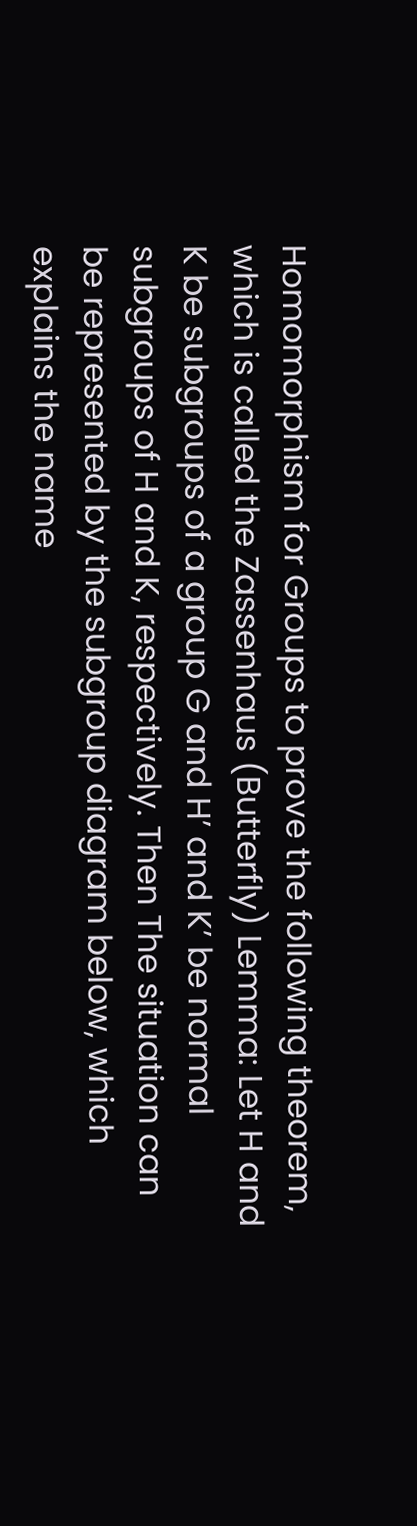Homomorphism for Groups to prove the following theorem, which is called the Zassenhaus (Butterfly) Lemma: Let H and K be subgroups of a group G and H’ and K’ be normal subgroups of H and K, respectively. Then The situation can be represented by the subgroup diagram below, which explains the name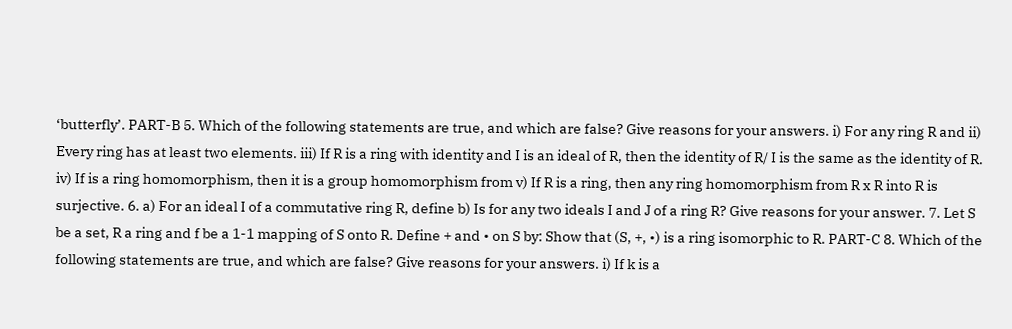‘butterfly’. PART-B 5. Which of the following statements are true, and which are false? Give reasons for your answers. i) For any ring R and ii) Every ring has at least two elements. iii) If R is a ring with identity and I is an ideal of R, then the identity of R/ I is the same as the identity of R. iv) If is a ring homomorphism, then it is a group homomorphism from v) If R is a ring, then any ring homomorphism from R x R into R is surjective. 6. a) For an ideal I of a commutative ring R, define b) Is for any two ideals I and J of a ring R? Give reasons for your answer. 7. Let S be a set, R a ring and f be a 1-1 mapping of S onto R. Define + and • on S by: Show that (S, +, •) is a ring isomorphic to R. PART-C 8. Which of the following statements are true, and which are false? Give reasons for your answers. i) If k is a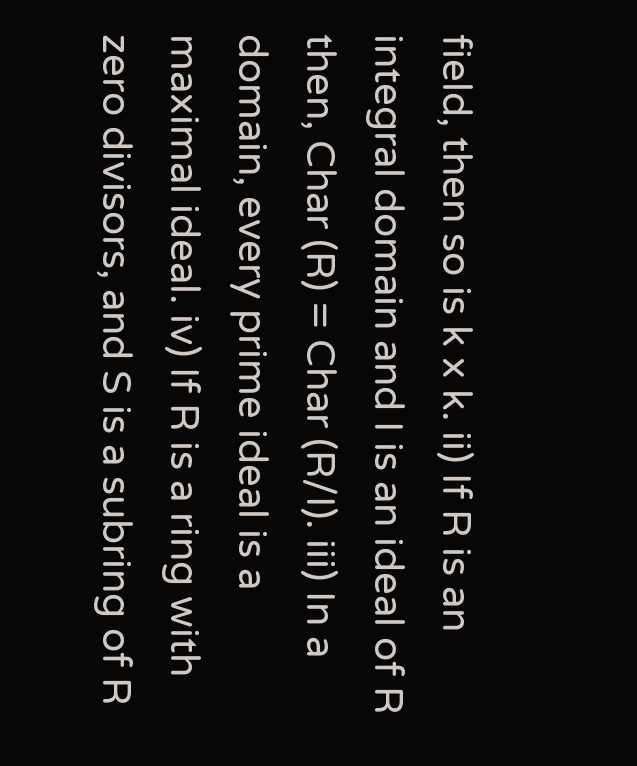field, then so is k x k. ii) If R is an integral domain and I is an ideal of R then, Char (R) = Char (R/I). iii) In a domain, every prime ideal is a maximal ideal. iv) If R is a ring with zero divisors, and S is a subring of R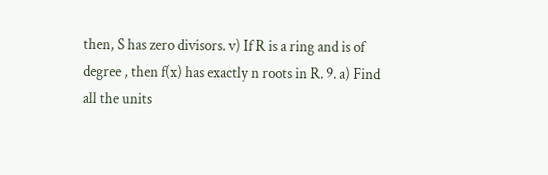then, S has zero divisors. v) If R is a ring and is of degree , then f(x) has exactly n roots in R. 9. a) Find all the units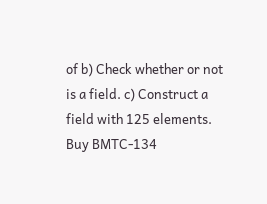of b) Check whether or not is a field. c) Construct a field with 125 elements.
Buy BMTC-134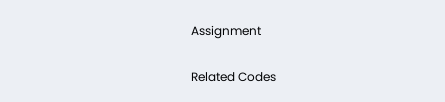Assignment

Related Codes